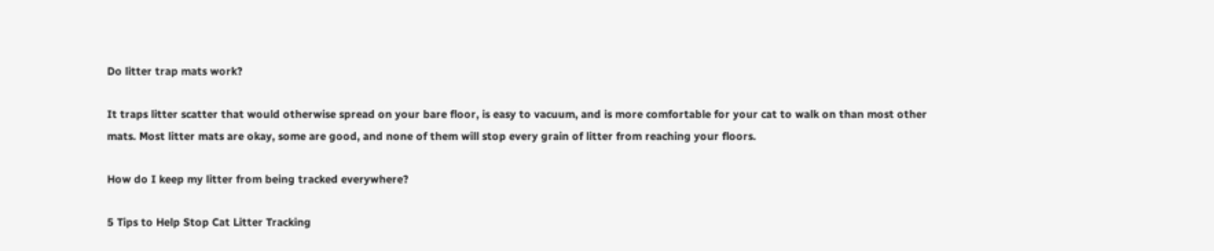Do litter trap mats work?

It traps litter scatter that would otherwise spread on your bare floor, is easy to vacuum, and is more comfortable for your cat to walk on than most other mats. Most litter mats are okay, some are good, and none of them will stop every grain of litter from reaching your floors.

How do I keep my litter from being tracked everywhere?

5 Tips to Help Stop Cat Litter Tracking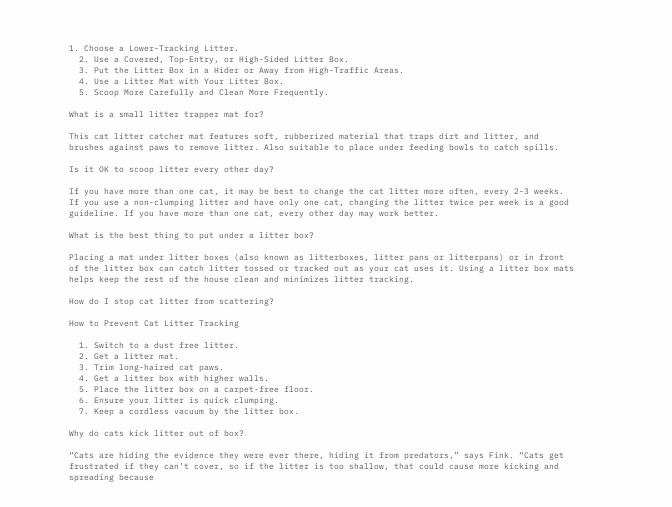1. Choose a Lower-Tracking Litter.
  2. Use a Covered, Top-Entry, or High-Sided Litter Box.
  3. Put the Litter Box in a Hider or Away from High-Traffic Areas.
  4. Use a Litter Mat with Your Litter Box.
  5. Scoop More Carefully and Clean More Frequently.

What is a small litter trapper mat for?

This cat litter catcher mat features soft, rubberized material that traps dirt and litter, and brushes against paws to remove litter. Also suitable to place under feeding bowls to catch spills.

Is it OK to scoop litter every other day?

If you have more than one cat, it may be best to change the cat litter more often, every 2-3 weeks. If you use a non-clumping litter and have only one cat, changing the litter twice per week is a good guideline. If you have more than one cat, every other day may work better.

What is the best thing to put under a litter box?

Placing a mat under litter boxes (also known as litterboxes, litter pans or litterpans) or in front of the litter box can catch litter tossed or tracked out as your cat uses it. Using a litter box mats helps keep the rest of the house clean and minimizes litter tracking.

How do I stop cat litter from scattering?

How to Prevent Cat Litter Tracking

  1. Switch to a dust free litter.
  2. Get a litter mat.
  3. Trim long-haired cat paws.
  4. Get a litter box with higher walls.
  5. Place the litter box on a carpet-free floor.
  6. Ensure your litter is quick clumping.
  7. Keep a cordless vacuum by the litter box.

Why do cats kick litter out of box?

“Cats are hiding the evidence they were ever there, hiding it from predators,” says Fink. “Cats get frustrated if they can’t cover, so if the litter is too shallow, that could cause more kicking and spreading because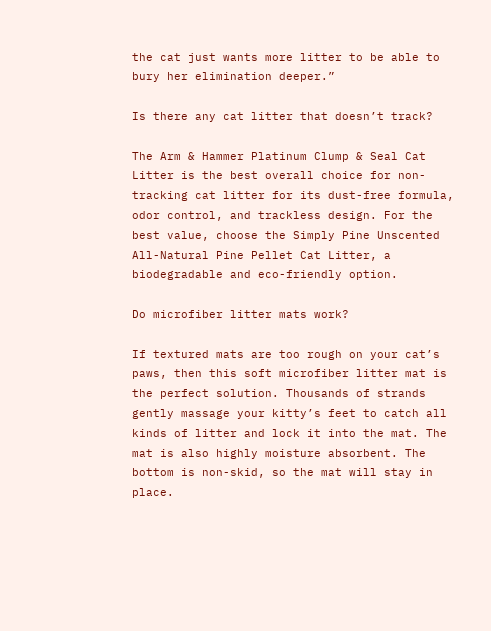the cat just wants more litter to be able to bury her elimination deeper.”

Is there any cat litter that doesn’t track?

The Arm & Hammer Platinum Clump & Seal Cat Litter is the best overall choice for non-tracking cat litter for its dust-free formula, odor control, and trackless design. For the best value, choose the Simply Pine Unscented All-Natural Pine Pellet Cat Litter, a biodegradable and eco-friendly option.

Do microfiber litter mats work?

If textured mats are too rough on your cat’s paws, then this soft microfiber litter mat is the perfect solution. Thousands of strands gently massage your kitty’s feet to catch all kinds of litter and lock it into the mat. The mat is also highly moisture absorbent. The bottom is non-skid, so the mat will stay in place.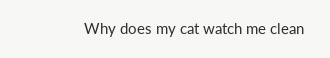Why does my cat watch me clean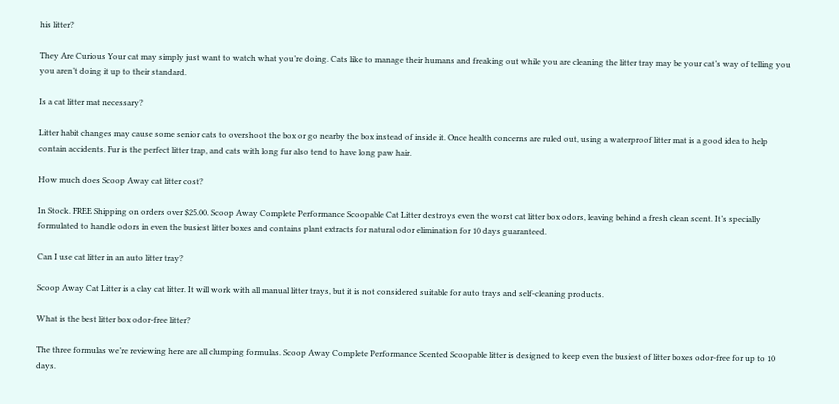his litter?

They Are Curious Your cat may simply just want to watch what you’re doing. Cats like to manage their humans and freaking out while you are cleaning the litter tray may be your cat’s way of telling you you aren’t doing it up to their standard.

Is a cat litter mat necessary?

Litter habit changes may cause some senior cats to overshoot the box or go nearby the box instead of inside it. Once health concerns are ruled out, using a waterproof litter mat is a good idea to help contain accidents. Fur is the perfect litter trap, and cats with long fur also tend to have long paw hair.

How much does Scoop Away cat litter cost?

In Stock. FREE Shipping on orders over $25.00. Scoop Away Complete Performance Scoopable Cat Litter destroys even the worst cat litter box odors, leaving behind a fresh clean scent. It’s specially formulated to handle odors in even the busiest litter boxes and contains plant extracts for natural odor elimination for 10 days guaranteed.

Can I use cat litter in an auto litter tray?

Scoop Away Cat Litter is a clay cat litter. It will work with all manual litter trays, but it is not considered suitable for auto trays and self-cleaning products.

What is the best litter box odor-free litter?

The three formulas we’re reviewing here are all clumping formulas. Scoop Away Complete Performance Scented Scoopable litter is designed to keep even the busiest of litter boxes odor-free for up to 10 days.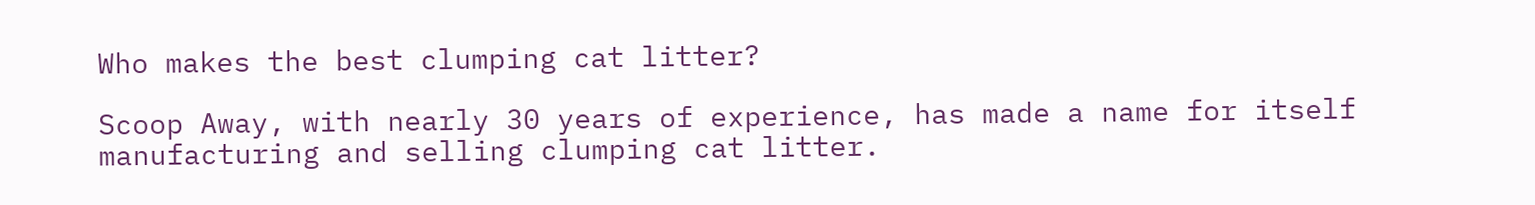Who makes the best clumping cat litter?

Scoop Away, with nearly 30 years of experience, has made a name for itself manufacturing and selling clumping cat litter.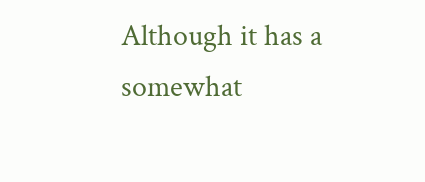Although it has a somewhat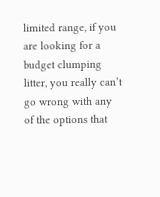limited range, if you are looking for a budget clumping litter, you really can’t go wrong with any of the options that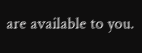are available to you.